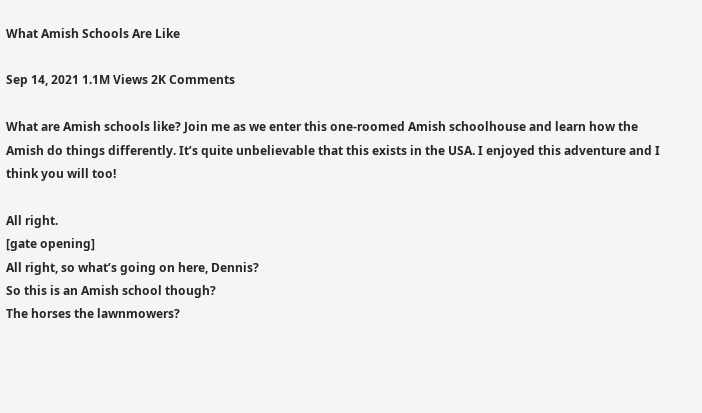What Amish Schools Are Like

Sep 14, 2021 1.1M Views 2K Comments

What are Amish schools like? Join me as we enter this one-roomed Amish schoolhouse and learn how the Amish do things differently. It’s quite unbelievable that this exists in the USA. I enjoyed this adventure and I think you will too!

All right.
[gate opening]
All right, so what’s going on here, Dennis?
So this is an Amish school though?
The horses the lawnmowers?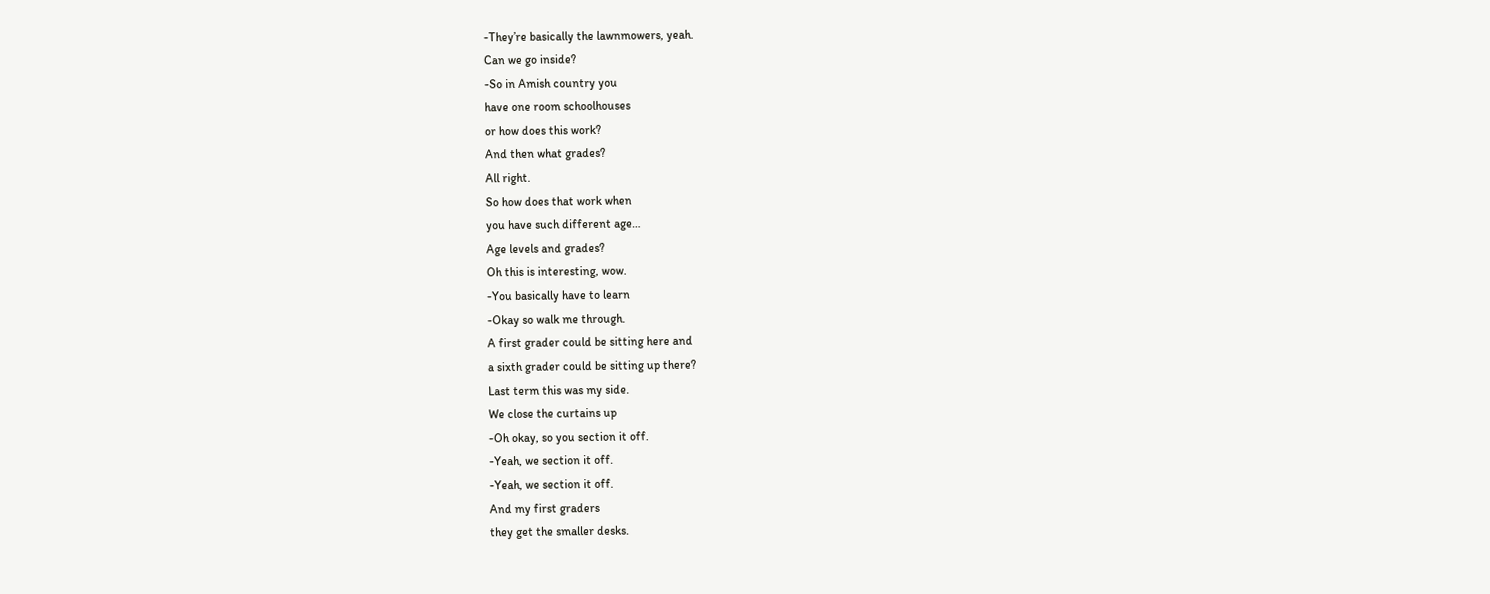-They’re basically the lawnmowers, yeah.
Can we go inside?
-So in Amish country you
have one room schoolhouses
or how does this work?
And then what grades?
All right.
So how does that work when
you have such different age…
Age levels and grades?
Oh this is interesting, wow.
-You basically have to learn
-Okay so walk me through.
A first grader could be sitting here and
a sixth grader could be sitting up there?
Last term this was my side.
We close the curtains up
-Oh okay, so you section it off.
-Yeah, we section it off.
-Yeah, we section it off.
And my first graders
they get the smaller desks.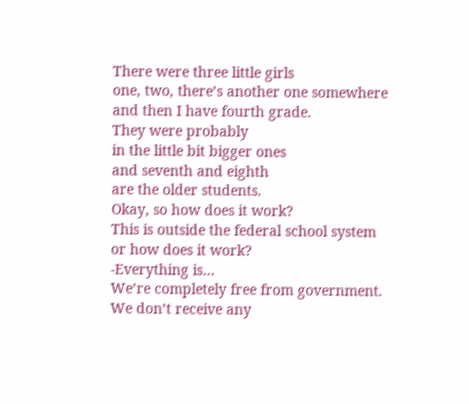There were three little girls
one, two, there’s another one somewhere
and then I have fourth grade.
They were probably
in the little bit bigger ones
and seventh and eighth
are the older students.
Okay, so how does it work?
This is outside the federal school system
or how does it work?
-Everything is…
We’re completely free from government.
We don’t receive any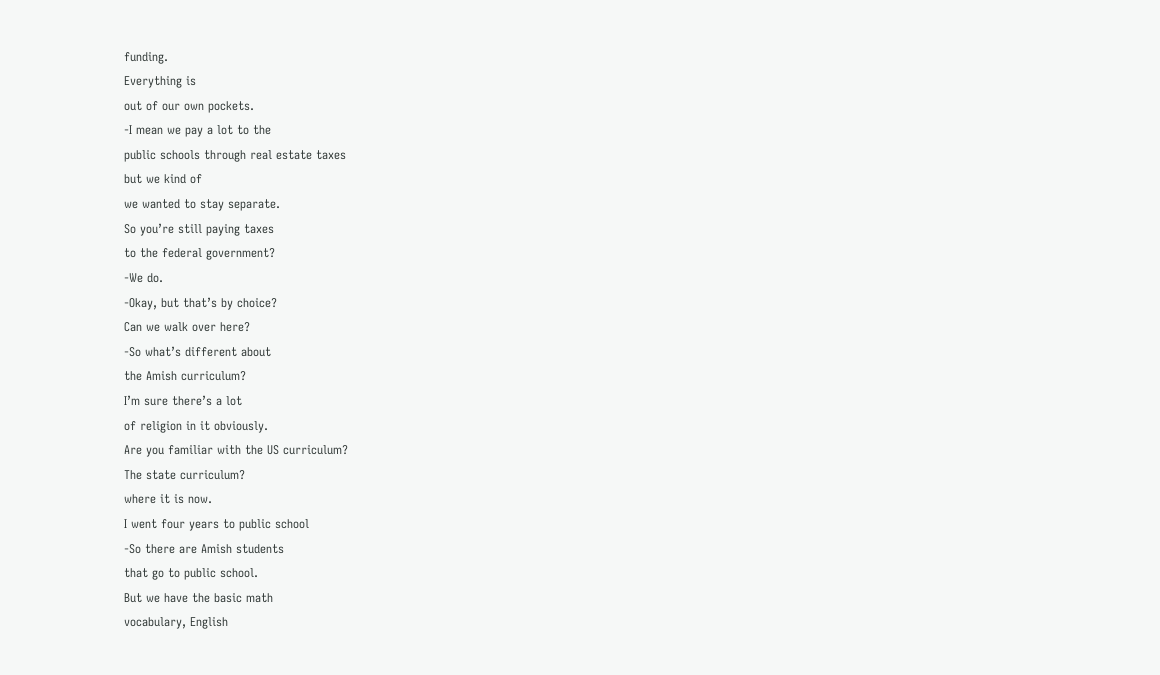funding.
Everything is
out of our own pockets.
-I mean we pay a lot to the
public schools through real estate taxes
but we kind of
we wanted to stay separate.
So you’re still paying taxes
to the federal government?
-We do.
-Okay, but that’s by choice?
Can we walk over here?
-So what’s different about
the Amish curriculum?
I’m sure there’s a lot
of religion in it obviously.
Are you familiar with the US curriculum?
The state curriculum?
where it is now.
I went four years to public school
-So there are Amish students
that go to public school.
But we have the basic math
vocabulary, English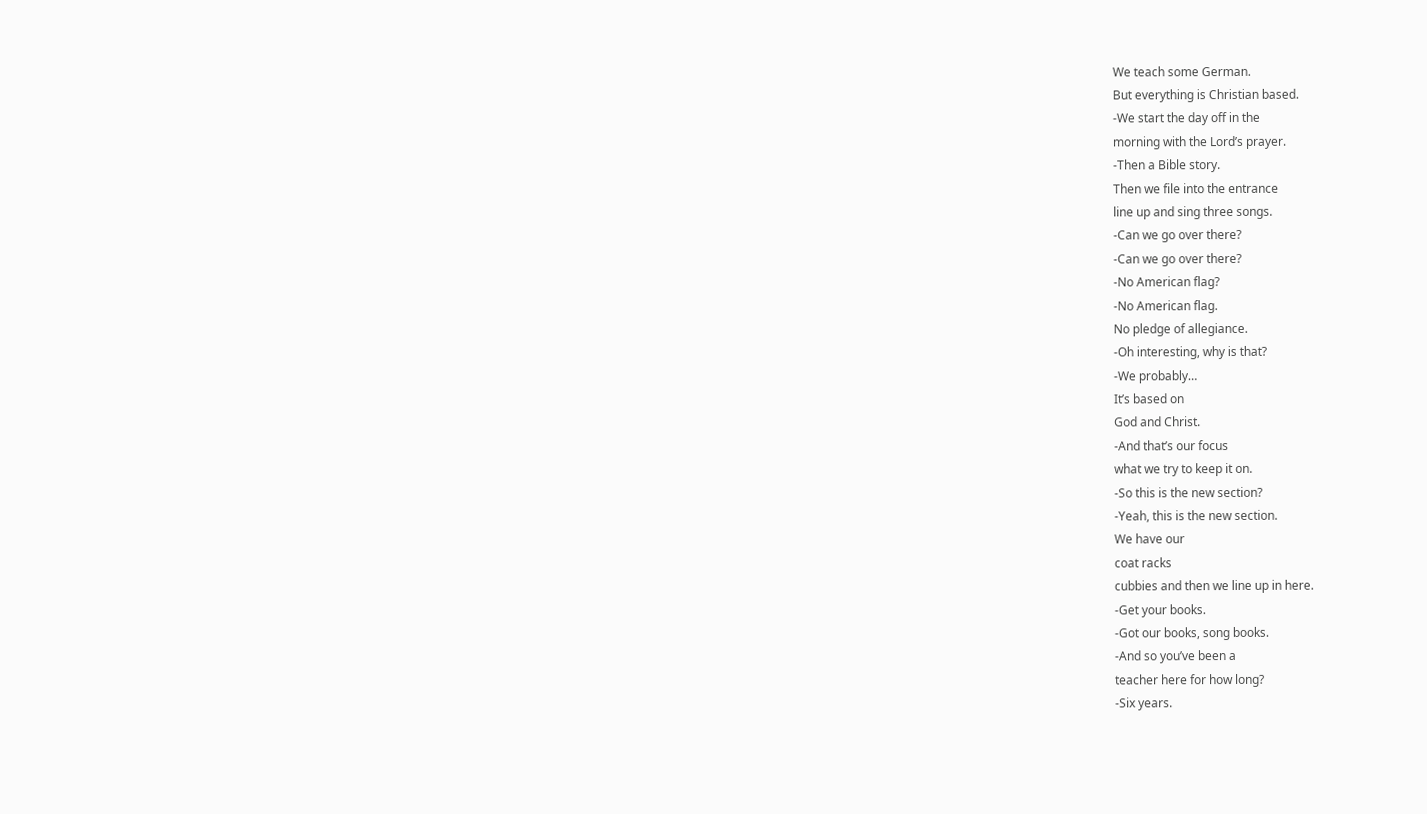We teach some German.
But everything is Christian based.
-We start the day off in the
morning with the Lord’s prayer.
-Then a Bible story.
Then we file into the entrance
line up and sing three songs.
-Can we go over there?
-Can we go over there?
-No American flag?
-No American flag.
No pledge of allegiance.
-Oh interesting, why is that?
-We probably…
It’s based on
God and Christ.
-And that’s our focus
what we try to keep it on.
-So this is the new section?
-Yeah, this is the new section.
We have our
coat racks
cubbies and then we line up in here.
-Get your books.
-Got our books, song books.
-And so you’ve been a
teacher here for how long?
-Six years.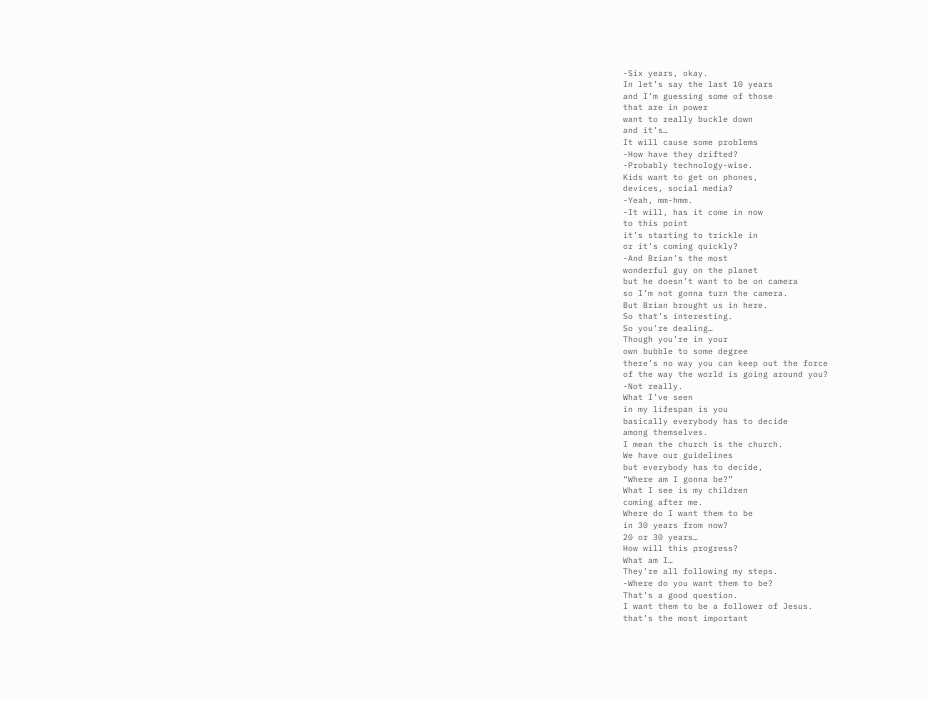-Six years, okay.
In let’s say the last 10 years
and I’m guessing some of those
that are in power
want to really buckle down
and it’s…
It will cause some problems
-How have they drifted?
-Probably technology-wise.
Kids want to get on phones,
devices, social media?
-Yeah, mm-hmm.
-It will, has it come in now
to this point
it’s starting to trickle in
or it’s coming quickly?
-And Brian’s the most
wonderful guy on the planet
but he doesn’t want to be on camera
so I’m not gonna turn the camera.
But Brian brought us in here.
So that’s interesting.
So you’re dealing…
Though you’re in your
own bubble to some degree
there’s no way you can keep out the force
of the way the world is going around you?
-Not really.
What I’ve seen
in my lifespan is you
basically everybody has to decide
among themselves.
I mean the church is the church.
We have our guidelines
but everybody has to decide,
“Where am I gonna be?”
What I see is my children
coming after me.
Where do I want them to be
in 30 years from now?
20 or 30 years…
How will this progress?
What am I…
They’re all following my steps.
-Where do you want them to be?
That’s a good question.
I want them to be a follower of Jesus.
that’s the most important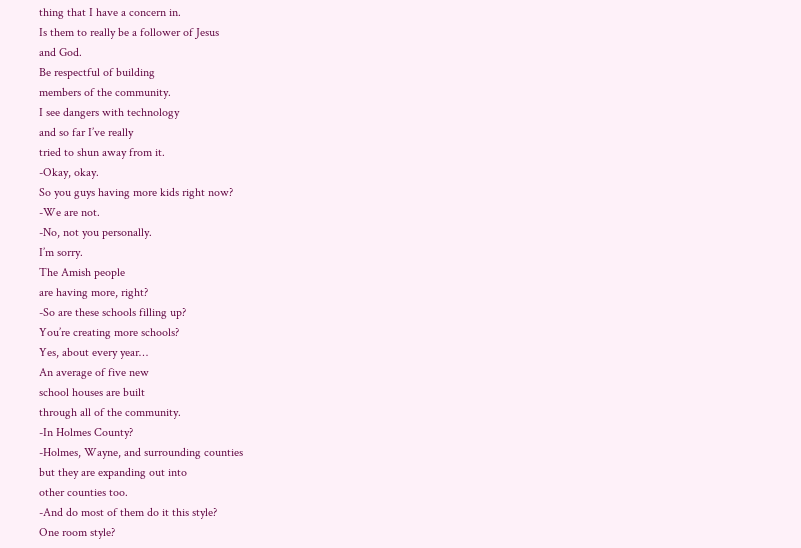thing that I have a concern in.
Is them to really be a follower of Jesus
and God.
Be respectful of building
members of the community.
I see dangers with technology
and so far I’ve really
tried to shun away from it.
-Okay, okay.
So you guys having more kids right now?
-We are not.
-No, not you personally.
I’m sorry.
The Amish people
are having more, right?
-So are these schools filling up?
You’re creating more schools?
Yes, about every year…
An average of five new
school houses are built
through all of the community.
-In Holmes County?
-Holmes, Wayne, and surrounding counties
but they are expanding out into
other counties too.
-And do most of them do it this style?
One room style?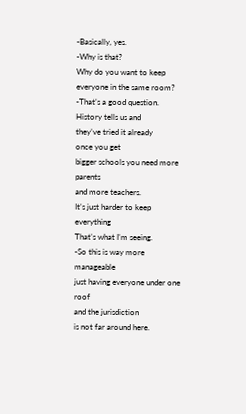-Basically, yes.
-Why is that?
Why do you want to keep
everyone in the same room?
-That’s a good question.
History tells us and
they’ve tried it already
once you get
bigger schools you need more parents
and more teachers.
It’s just harder to keep everything
That’s what I’m seeing.
-So this is way more manageable
just having everyone under one roof
and the jurisdiction
is not far around here.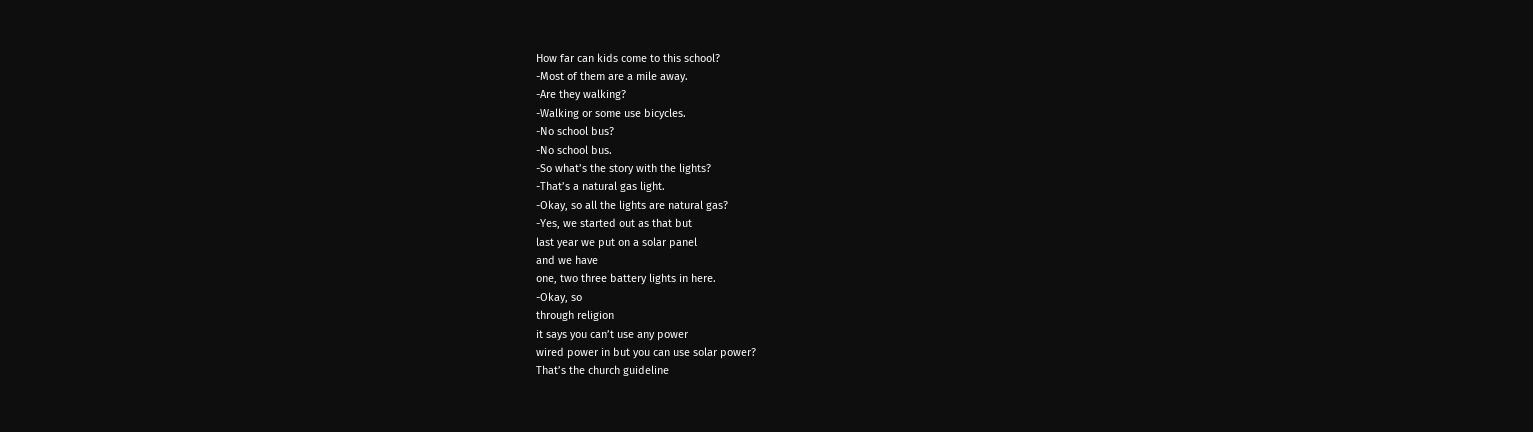How far can kids come to this school?
-Most of them are a mile away.
-Are they walking?
-Walking or some use bicycles.
-No school bus?
-No school bus.
-So what’s the story with the lights?
-That’s a natural gas light.
-Okay, so all the lights are natural gas?
-Yes, we started out as that but
last year we put on a solar panel
and we have
one, two three battery lights in here.
-Okay, so
through religion
it says you can’t use any power
wired power in but you can use solar power?
That’s the church guideline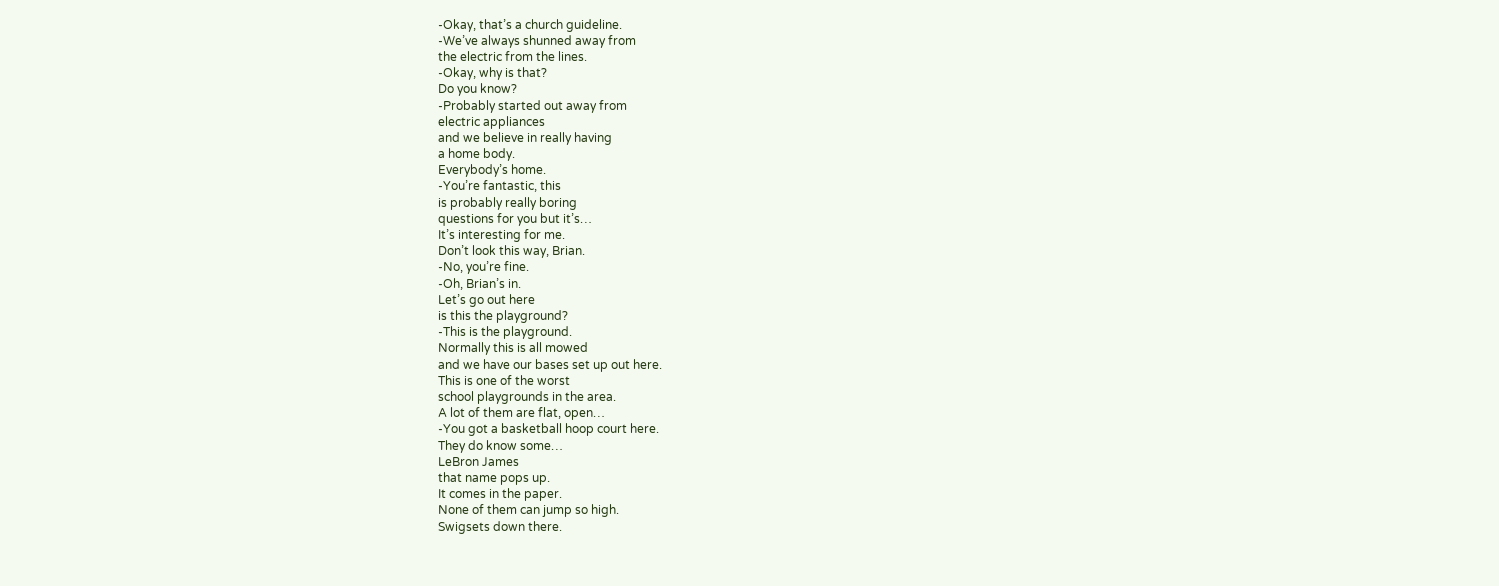-Okay, that’s a church guideline.
-We’ve always shunned away from
the electric from the lines.
-Okay, why is that?
Do you know?
-Probably started out away from
electric appliances
and we believe in really having
a home body.
Everybody’s home.
-You’re fantastic, this
is probably really boring
questions for you but it’s…
It’s interesting for me.
Don’t look this way, Brian.
-No, you’re fine.
-Oh, Brian’s in.
Let’s go out here
is this the playground?
-This is the playground.
Normally this is all mowed
and we have our bases set up out here.
This is one of the worst
school playgrounds in the area.
A lot of them are flat, open…
-You got a basketball hoop court here.
They do know some…
LeBron James
that name pops up.
It comes in the paper.
None of them can jump so high.
Swigsets down there.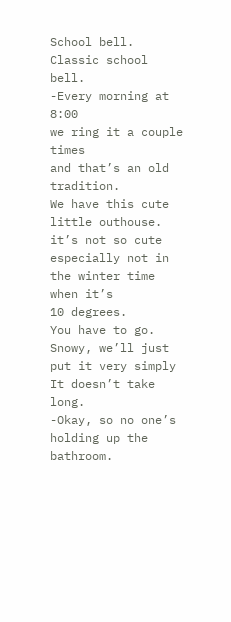School bell.
Classic school bell.
-Every morning at 8:00
we ring it a couple times
and that’s an old tradition.
We have this cute little outhouse.
it’s not so cute
especially not in the winter time when it’s
10 degrees.
You have to go.
Snowy, we’ll just put it very simply
It doesn’t take long.
-Okay, so no one’s
holding up the bathroom.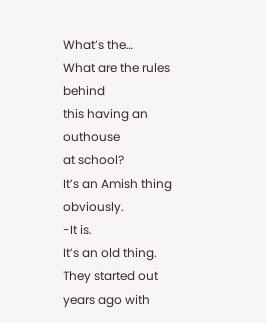What’s the…
What are the rules behind
this having an outhouse
at school?
It’s an Amish thing obviously.
-It is.
It’s an old thing.
They started out
years ago with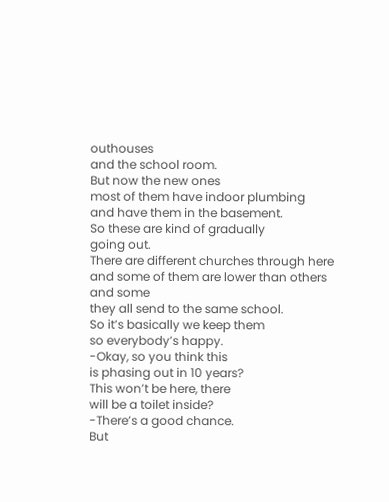outhouses
and the school room.
But now the new ones
most of them have indoor plumbing
and have them in the basement.
So these are kind of gradually
going out.
There are different churches through here
and some of them are lower than others
and some
they all send to the same school.
So it’s basically we keep them
so everybody’s happy.
-Okay, so you think this
is phasing out in 10 years?
This won’t be here, there
will be a toilet inside?
-There’s a good chance.
But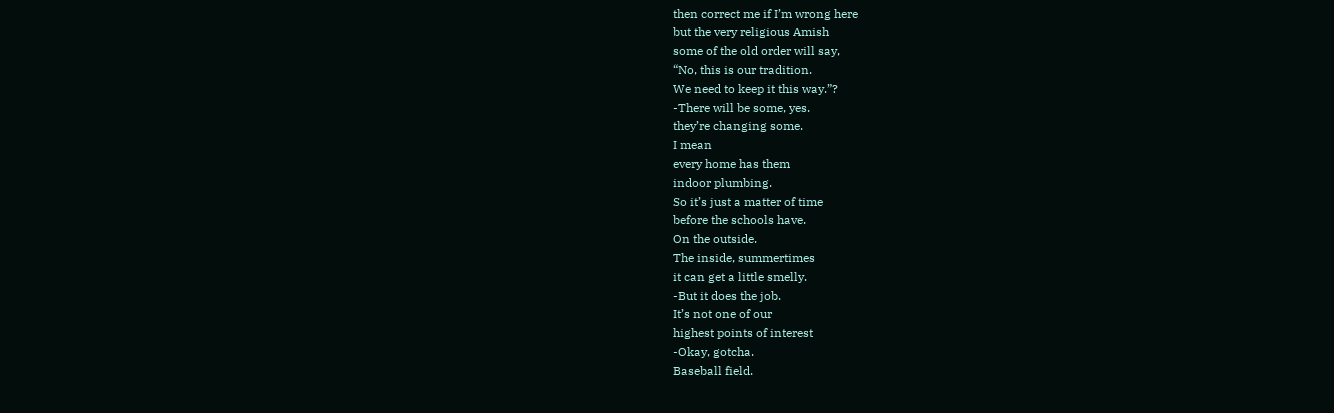then correct me if I’m wrong here
but the very religious Amish
some of the old order will say,
“No, this is our tradition.
We need to keep it this way.”?
-There will be some, yes.
they’re changing some.
I mean
every home has them
indoor plumbing.
So it’s just a matter of time
before the schools have.
On the outside.
The inside, summertimes
it can get a little smelly.
-But it does the job.
It’s not one of our
highest points of interest
-Okay, gotcha.
Baseball field.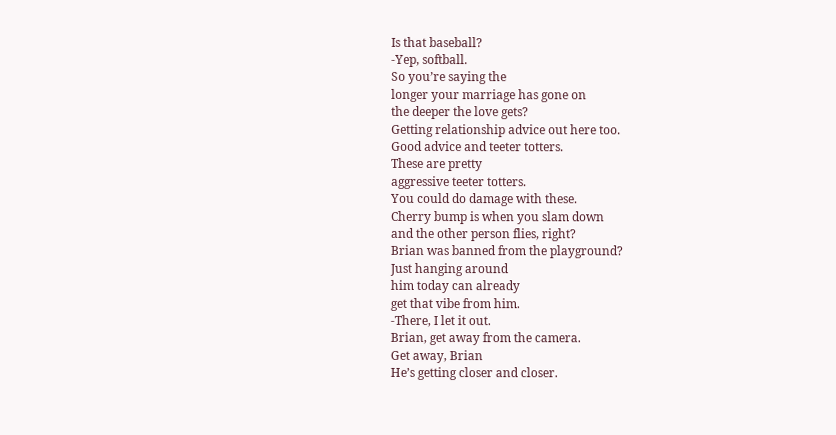Is that baseball?
-Yep, softball.
So you’re saying the
longer your marriage has gone on
the deeper the love gets?
Getting relationship advice out here too.
Good advice and teeter totters.
These are pretty
aggressive teeter totters.
You could do damage with these.
Cherry bump is when you slam down
and the other person flies, right?
Brian was banned from the playground?
Just hanging around
him today can already
get that vibe from him.
-There, I let it out.
Brian, get away from the camera.
Get away, Brian
He’s getting closer and closer.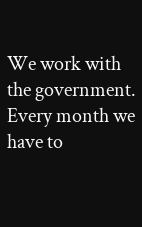We work with the government.
Every month we have to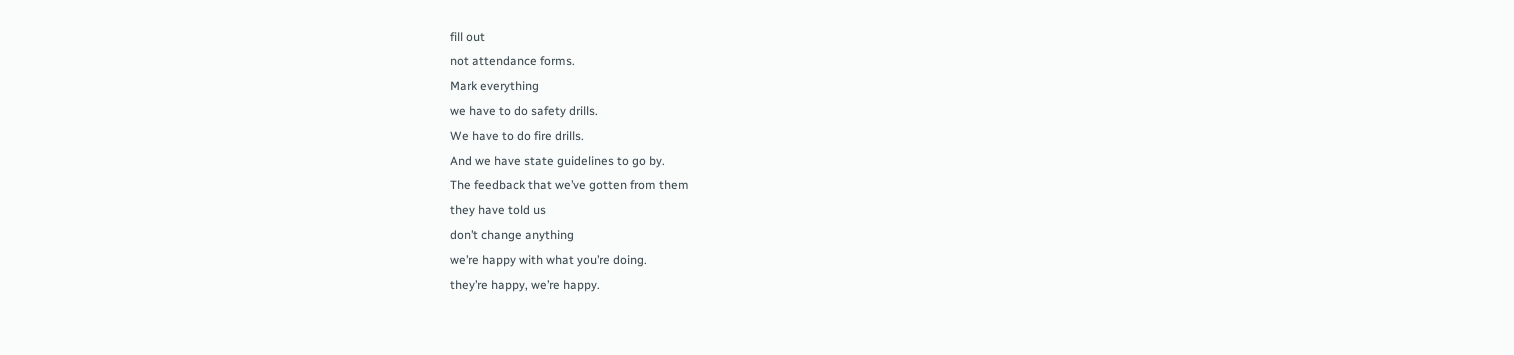fill out
not attendance forms.
Mark everything
we have to do safety drills.
We have to do fire drills.
And we have state guidelines to go by.
The feedback that we’ve gotten from them
they have told us
don’t change anything
we’re happy with what you’re doing.
they’re happy, we’re happy.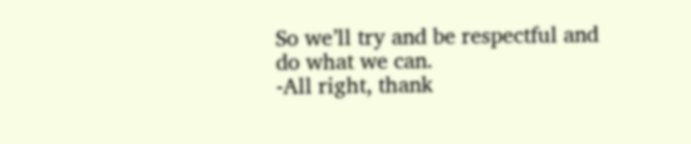So we’ll try and be respectful and
do what we can.
-All right, thank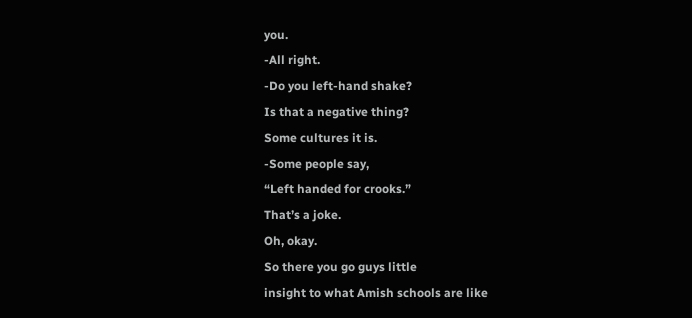you.
-All right.
-Do you left-hand shake?
Is that a negative thing?
Some cultures it is.
-Some people say,
“Left handed for crooks.”
That’s a joke.
Oh, okay.
So there you go guys little
insight to what Amish schools are like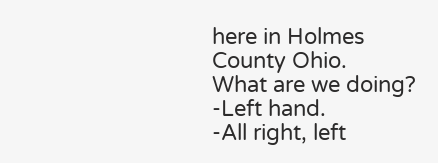here in Holmes County Ohio.
What are we doing?
-Left hand.
-All right, left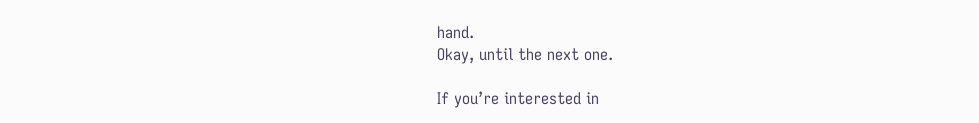hand.
Okay, until the next one.

If you’re interested in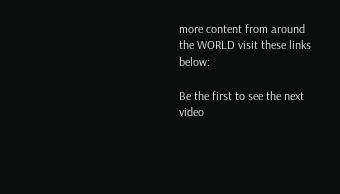more content from around the WORLD visit these links below:

Be the first to see the next video